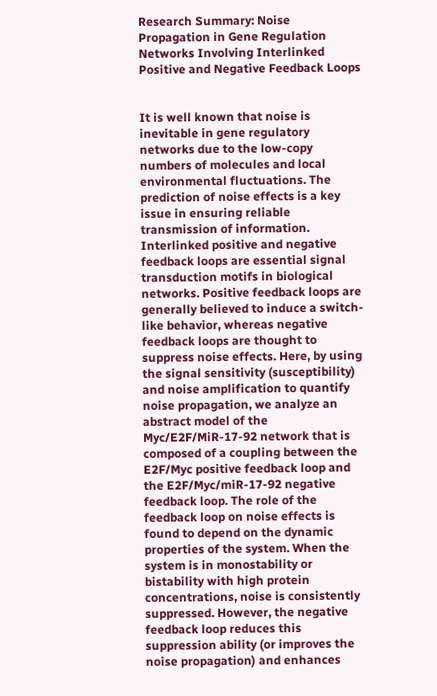Research Summary: Noise Propagation in Gene Regulation Networks Involving Interlinked Positive and Negative Feedback Loops


It is well known that noise is inevitable in gene regulatory networks due to the low-copy numbers of molecules and local environmental fluctuations. The prediction of noise effects is a key issue in ensuring reliable transmission of information. Interlinked positive and negative feedback loops are essential signal transduction motifs in biological networks. Positive feedback loops are generally believed to induce a switch-like behavior, whereas negative feedback loops are thought to suppress noise effects. Here, by using the signal sensitivity (susceptibility) and noise amplification to quantify noise propagation, we analyze an abstract model of the Myc/E2F/MiR-17-92 network that is composed of a coupling between the E2F/Myc positive feedback loop and the E2F/Myc/miR-17-92 negative feedback loop. The role of the feedback loop on noise effects is found to depend on the dynamic properties of the system. When the system is in monostability or bistability with high protein concentrations, noise is consistently suppressed. However, the negative feedback loop reduces this suppression ability (or improves the noise propagation) and enhances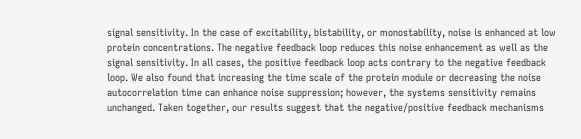signal sensitivity. In the case of excitability, bistability, or monostability, noise is enhanced at low protein concentrations. The negative feedback loop reduces this noise enhancement as well as the signal sensitivity. In all cases, the positive feedback loop acts contrary to the negative feedback loop. We also found that increasing the time scale of the protein module or decreasing the noise autocorrelation time can enhance noise suppression; however, the systems sensitivity remains unchanged. Taken together, our results suggest that the negative/positive feedback mechanisms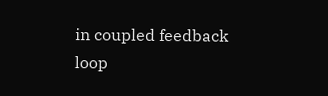in coupled feedback loop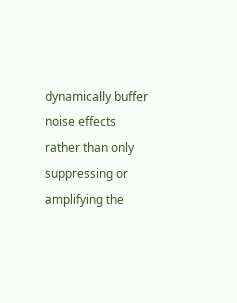dynamically buffer noise effects rather than only suppressing or amplifying the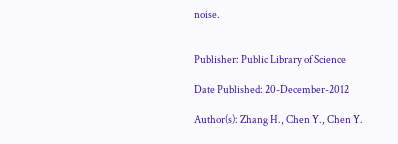noise.


Publisher: Public Library of Science

Date Published: 20-December-2012

Author(s): Zhang H., Chen Y., Chen Y.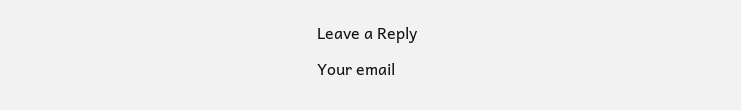Leave a Reply

Your email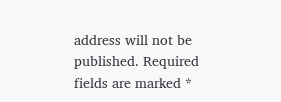address will not be published. Required fields are marked *